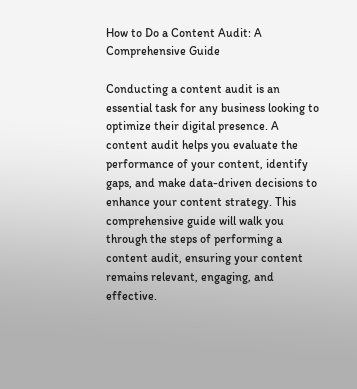How to Do a Content Audit: A Comprehensive Guide

Conducting a content audit is an essential task for any business looking to optimize their digital presence. A content audit helps you evaluate the performance of your content, identify gaps, and make data-driven decisions to enhance your content strategy. This comprehensive guide will walk you through the steps of performing a content audit, ensuring your content remains relevant, engaging, and effective.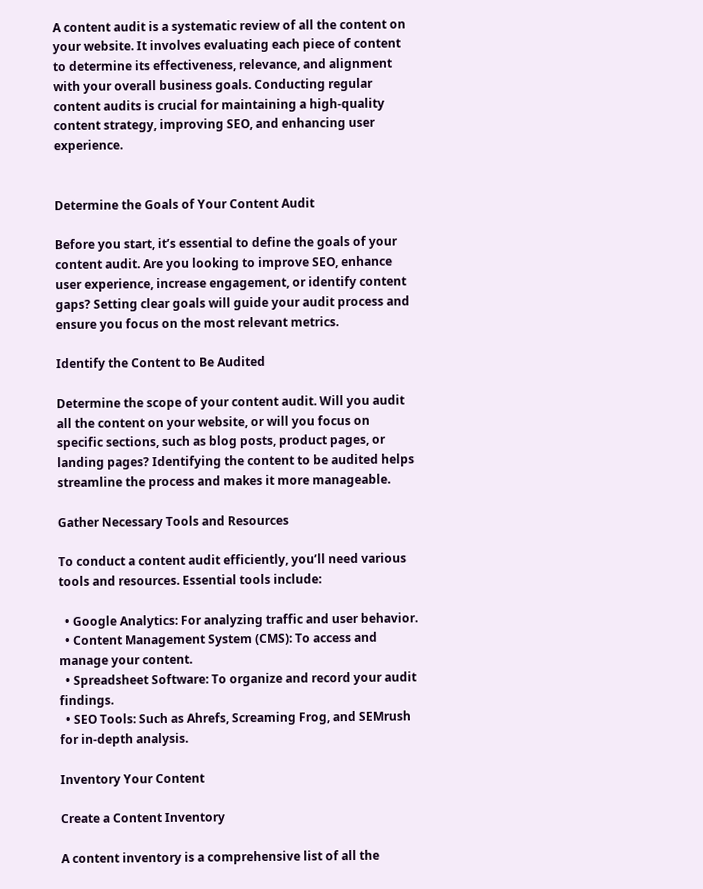A content audit is a systematic review of all the content on your website. It involves evaluating each piece of content to determine its effectiveness, relevance, and alignment with your overall business goals. Conducting regular content audits is crucial for maintaining a high-quality content strategy, improving SEO, and enhancing user experience.


Determine the Goals of Your Content Audit

Before you start, it’s essential to define the goals of your content audit. Are you looking to improve SEO, enhance user experience, increase engagement, or identify content gaps? Setting clear goals will guide your audit process and ensure you focus on the most relevant metrics.

Identify the Content to Be Audited

Determine the scope of your content audit. Will you audit all the content on your website, or will you focus on specific sections, such as blog posts, product pages, or landing pages? Identifying the content to be audited helps streamline the process and makes it more manageable.

Gather Necessary Tools and Resources

To conduct a content audit efficiently, you’ll need various tools and resources. Essential tools include:

  • Google Analytics: For analyzing traffic and user behavior.
  • Content Management System (CMS): To access and manage your content.
  • Spreadsheet Software: To organize and record your audit findings.
  • SEO Tools: Such as Ahrefs, Screaming Frog, and SEMrush for in-depth analysis.

Inventory Your Content

Create a Content Inventory

A content inventory is a comprehensive list of all the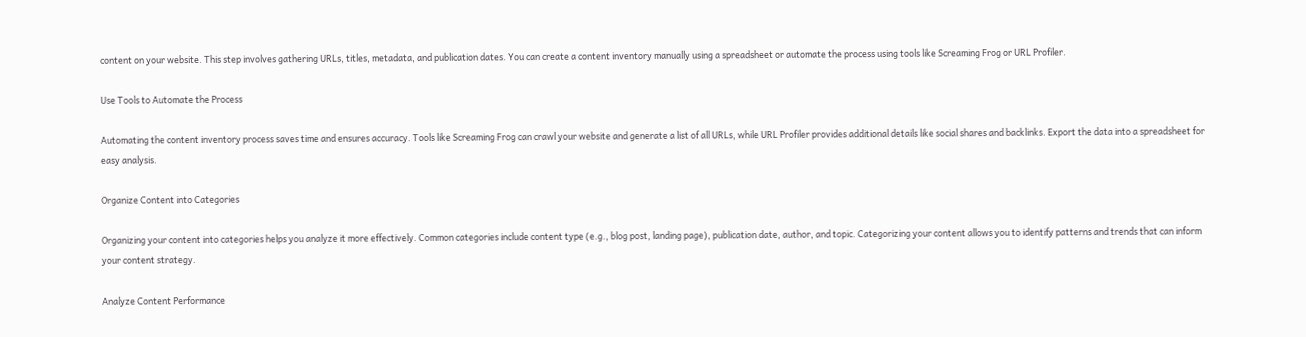content on your website. This step involves gathering URLs, titles, metadata, and publication dates. You can create a content inventory manually using a spreadsheet or automate the process using tools like Screaming Frog or URL Profiler.

Use Tools to Automate the Process

Automating the content inventory process saves time and ensures accuracy. Tools like Screaming Frog can crawl your website and generate a list of all URLs, while URL Profiler provides additional details like social shares and backlinks. Export the data into a spreadsheet for easy analysis.

Organize Content into Categories

Organizing your content into categories helps you analyze it more effectively. Common categories include content type (e.g., blog post, landing page), publication date, author, and topic. Categorizing your content allows you to identify patterns and trends that can inform your content strategy.

Analyze Content Performance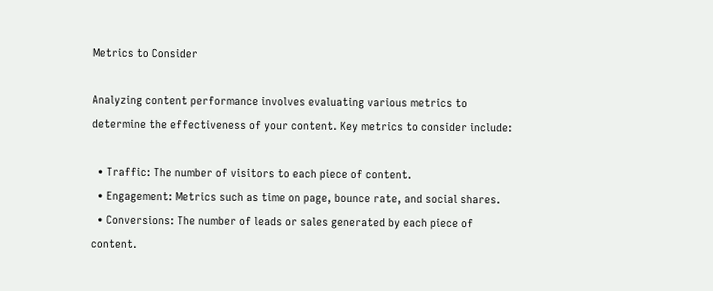Metrics to Consider

Analyzing content performance involves evaluating various metrics to determine the effectiveness of your content. Key metrics to consider include:

  • Traffic: The number of visitors to each piece of content.
  • Engagement: Metrics such as time on page, bounce rate, and social shares.
  • Conversions: The number of leads or sales generated by each piece of content.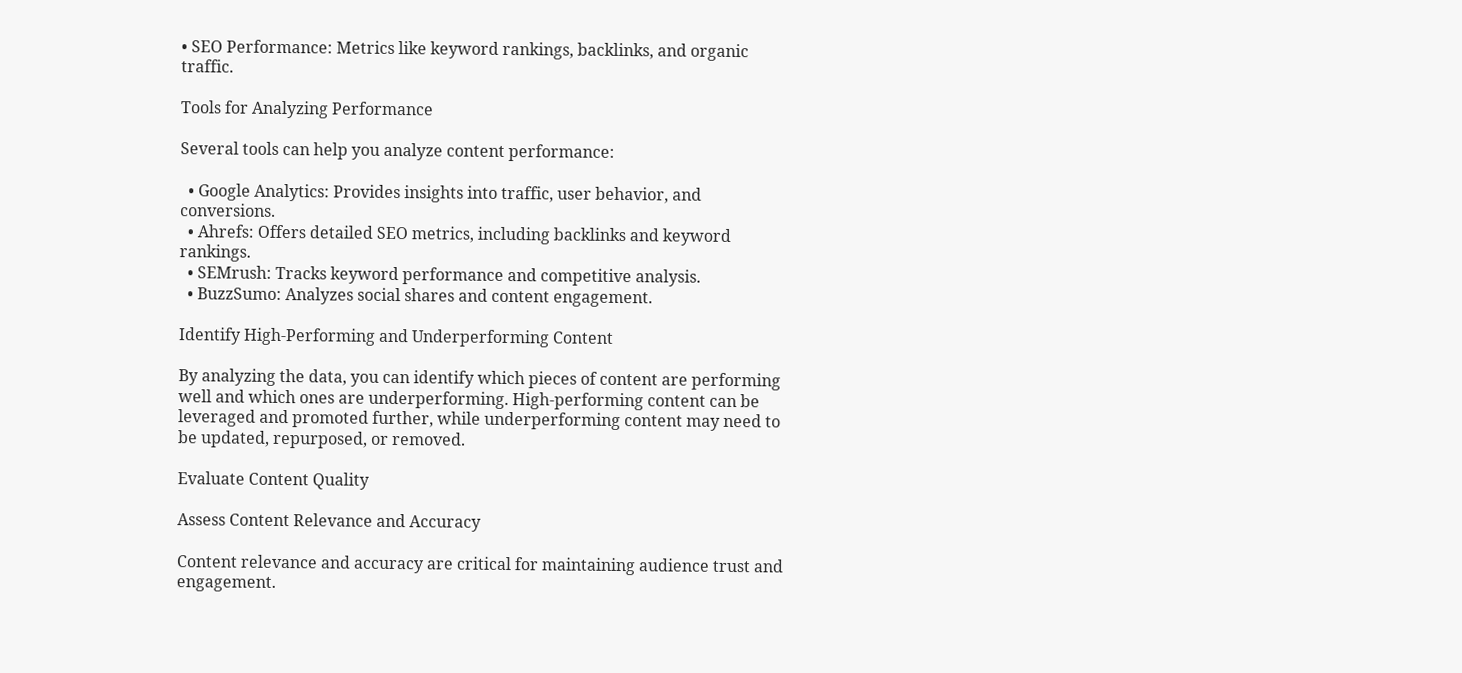• SEO Performance: Metrics like keyword rankings, backlinks, and organic traffic.

Tools for Analyzing Performance

Several tools can help you analyze content performance:

  • Google Analytics: Provides insights into traffic, user behavior, and conversions.
  • Ahrefs: Offers detailed SEO metrics, including backlinks and keyword rankings.
  • SEMrush: Tracks keyword performance and competitive analysis.
  • BuzzSumo: Analyzes social shares and content engagement.

Identify High-Performing and Underperforming Content

By analyzing the data, you can identify which pieces of content are performing well and which ones are underperforming. High-performing content can be leveraged and promoted further, while underperforming content may need to be updated, repurposed, or removed.

Evaluate Content Quality

Assess Content Relevance and Accuracy

Content relevance and accuracy are critical for maintaining audience trust and engagement.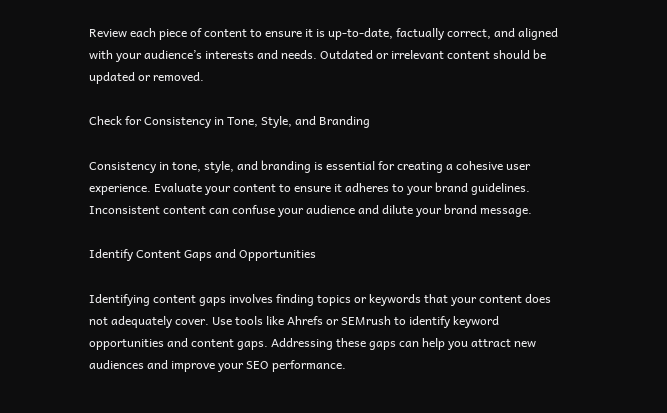Review each piece of content to ensure it is up-to-date, factually correct, and aligned with your audience’s interests and needs. Outdated or irrelevant content should be updated or removed.

Check for Consistency in Tone, Style, and Branding

Consistency in tone, style, and branding is essential for creating a cohesive user experience. Evaluate your content to ensure it adheres to your brand guidelines. Inconsistent content can confuse your audience and dilute your brand message.

Identify Content Gaps and Opportunities

Identifying content gaps involves finding topics or keywords that your content does not adequately cover. Use tools like Ahrefs or SEMrush to identify keyword opportunities and content gaps. Addressing these gaps can help you attract new audiences and improve your SEO performance.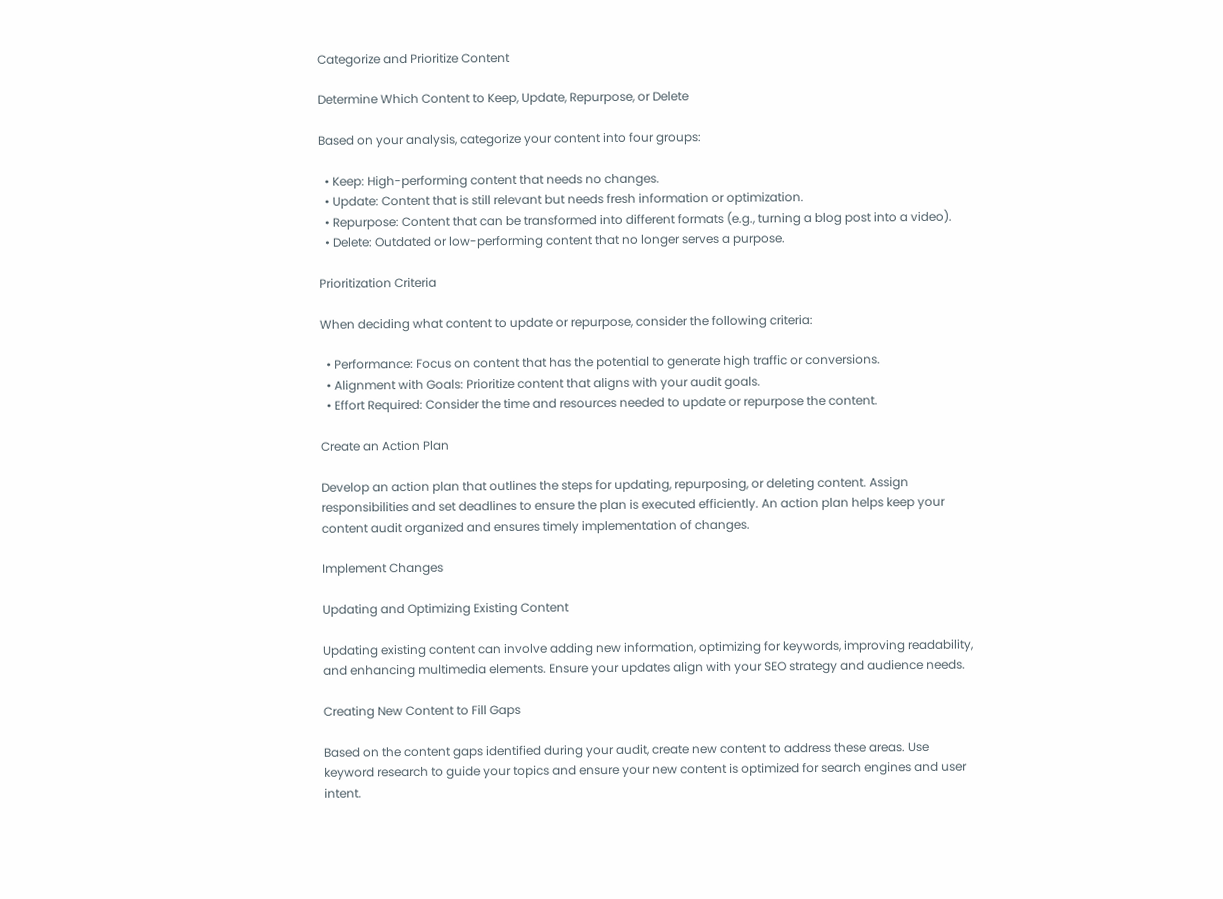Categorize and Prioritize Content

Determine Which Content to Keep, Update, Repurpose, or Delete

Based on your analysis, categorize your content into four groups:

  • Keep: High-performing content that needs no changes.
  • Update: Content that is still relevant but needs fresh information or optimization.
  • Repurpose: Content that can be transformed into different formats (e.g., turning a blog post into a video).
  • Delete: Outdated or low-performing content that no longer serves a purpose.

Prioritization Criteria

When deciding what content to update or repurpose, consider the following criteria:

  • Performance: Focus on content that has the potential to generate high traffic or conversions.
  • Alignment with Goals: Prioritize content that aligns with your audit goals.
  • Effort Required: Consider the time and resources needed to update or repurpose the content.

Create an Action Plan

Develop an action plan that outlines the steps for updating, repurposing, or deleting content. Assign responsibilities and set deadlines to ensure the plan is executed efficiently. An action plan helps keep your content audit organized and ensures timely implementation of changes.

Implement Changes

Updating and Optimizing Existing Content

Updating existing content can involve adding new information, optimizing for keywords, improving readability, and enhancing multimedia elements. Ensure your updates align with your SEO strategy and audience needs.

Creating New Content to Fill Gaps

Based on the content gaps identified during your audit, create new content to address these areas. Use keyword research to guide your topics and ensure your new content is optimized for search engines and user intent.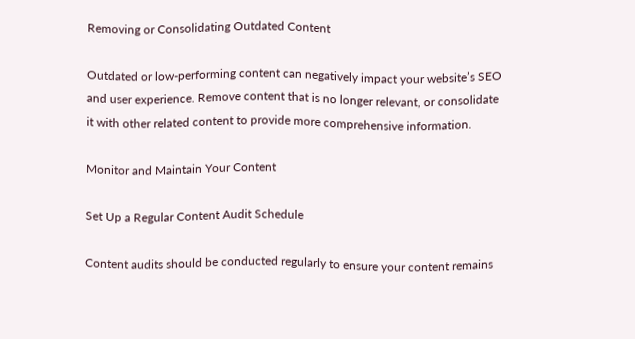Removing or Consolidating Outdated Content

Outdated or low-performing content can negatively impact your website’s SEO and user experience. Remove content that is no longer relevant, or consolidate it with other related content to provide more comprehensive information.

Monitor and Maintain Your Content

Set Up a Regular Content Audit Schedule

Content audits should be conducted regularly to ensure your content remains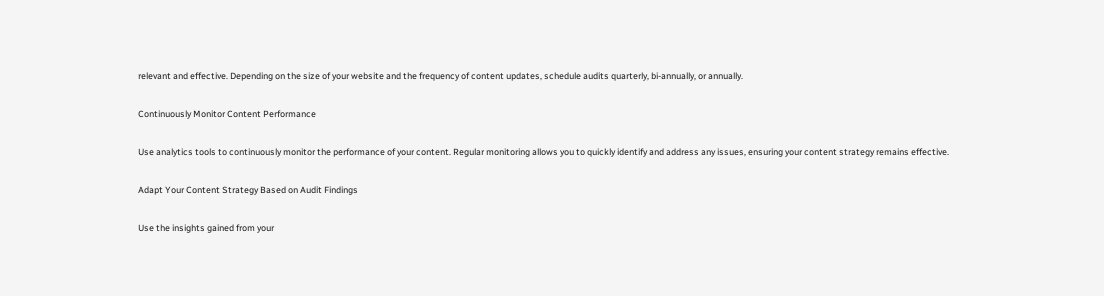relevant and effective. Depending on the size of your website and the frequency of content updates, schedule audits quarterly, bi-annually, or annually.

Continuously Monitor Content Performance

Use analytics tools to continuously monitor the performance of your content. Regular monitoring allows you to quickly identify and address any issues, ensuring your content strategy remains effective.

Adapt Your Content Strategy Based on Audit Findings

Use the insights gained from your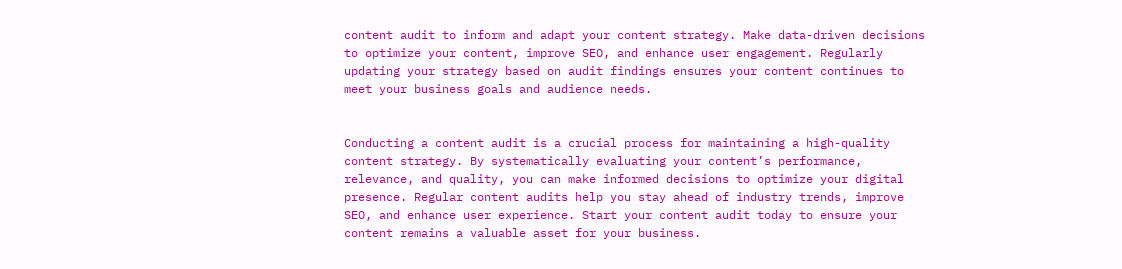content audit to inform and adapt your content strategy. Make data-driven decisions to optimize your content, improve SEO, and enhance user engagement. Regularly updating your strategy based on audit findings ensures your content continues to meet your business goals and audience needs.


Conducting a content audit is a crucial process for maintaining a high-quality content strategy. By systematically evaluating your content’s performance, relevance, and quality, you can make informed decisions to optimize your digital presence. Regular content audits help you stay ahead of industry trends, improve SEO, and enhance user experience. Start your content audit today to ensure your content remains a valuable asset for your business.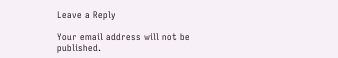Leave a Reply

Your email address will not be published.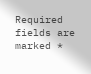Required fields are marked *